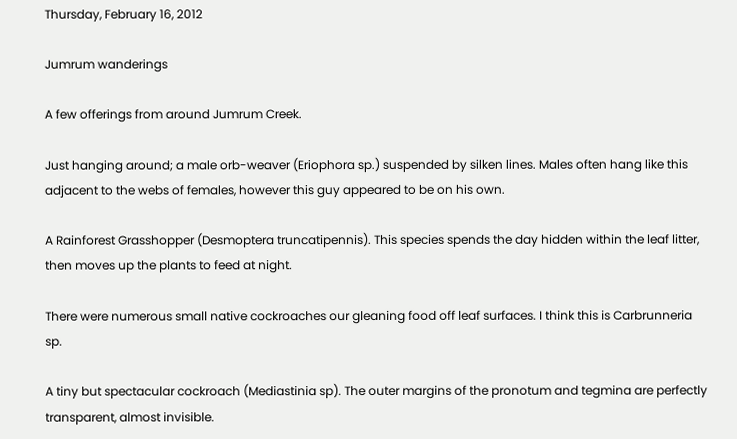Thursday, February 16, 2012

Jumrum wanderings

A few offerings from around Jumrum Creek.

Just hanging around; a male orb-weaver (Eriophora sp.) suspended by silken lines. Males often hang like this adjacent to the webs of females, however this guy appeared to be on his own.

A Rainforest Grasshopper (Desmoptera truncatipennis). This species spends the day hidden within the leaf litter, then moves up the plants to feed at night.

There were numerous small native cockroaches our gleaning food off leaf surfaces. I think this is Carbrunneria sp.

A tiny but spectacular cockroach (Mediastinia sp). The outer margins of the pronotum and tegmina are perfectly transparent, almost invisible.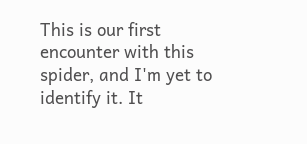This is our first encounter with this spider, and I'm yet to identify it. It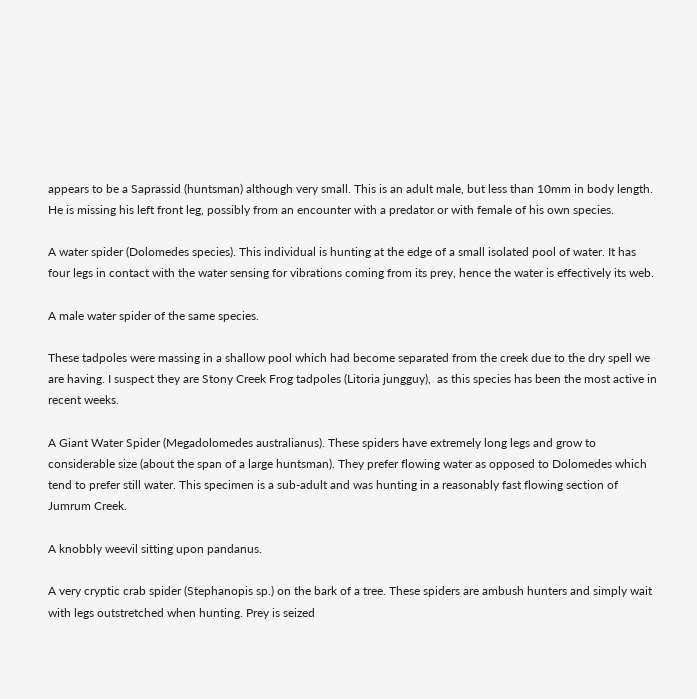appears to be a Saprassid (huntsman) although very small. This is an adult male, but less than 10mm in body length. He is missing his left front leg, possibly from an encounter with a predator or with female of his own species.

A water spider (Dolomedes species). This individual is hunting at the edge of a small isolated pool of water. It has four legs in contact with the water sensing for vibrations coming from its prey, hence the water is effectively its web.

A male water spider of the same species.

These tadpoles were massing in a shallow pool which had become separated from the creek due to the dry spell we are having. I suspect they are Stony Creek Frog tadpoles (Litoria jungguy),  as this species has been the most active in recent weeks.

A Giant Water Spider (Megadolomedes australianus). These spiders have extremely long legs and grow to considerable size (about the span of a large huntsman). They prefer flowing water as opposed to Dolomedes which tend to prefer still water. This specimen is a sub-adult and was hunting in a reasonably fast flowing section of  Jumrum Creek.

A knobbly weevil sitting upon pandanus.

A very cryptic crab spider (Stephanopis sp.) on the bark of a tree. These spiders are ambush hunters and simply wait with legs outstretched when hunting. Prey is seized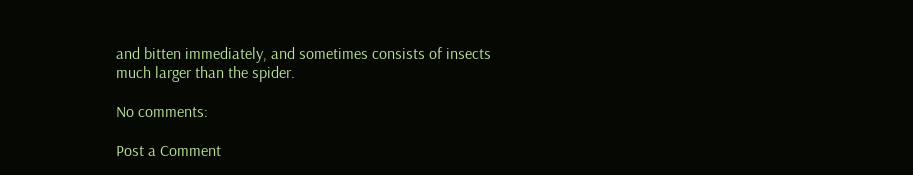and bitten immediately, and sometimes consists of insects much larger than the spider.

No comments:

Post a Comment